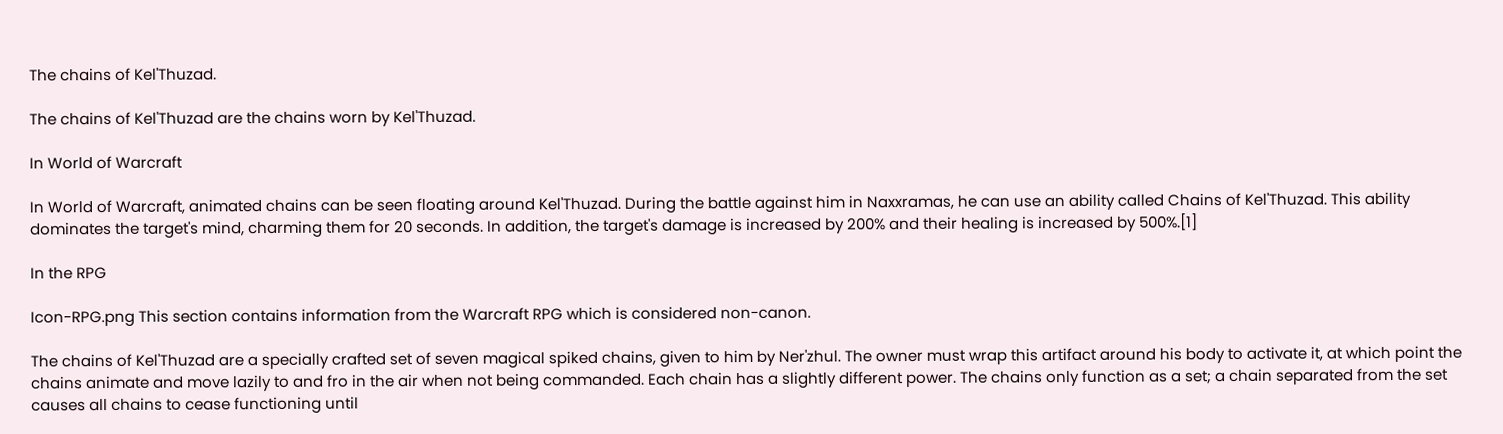The chains of Kel'Thuzad.

The chains of Kel'Thuzad are the chains worn by Kel'Thuzad.

In World of Warcraft

In World of Warcraft, animated chains can be seen floating around Kel'Thuzad. During the battle against him in Naxxramas, he can use an ability called Chains of Kel'Thuzad. This ability dominates the target's mind, charming them for 20 seconds. In addition, the target's damage is increased by 200% and their healing is increased by 500%.[1]

In the RPG

Icon-RPG.png This section contains information from the Warcraft RPG which is considered non-canon.

The chains of Kel'Thuzad are a specially crafted set of seven magical spiked chains, given to him by Ner'zhul. The owner must wrap this artifact around his body to activate it, at which point the chains animate and move lazily to and fro in the air when not being commanded. Each chain has a slightly different power. The chains only function as a set; a chain separated from the set causes all chains to cease functioning until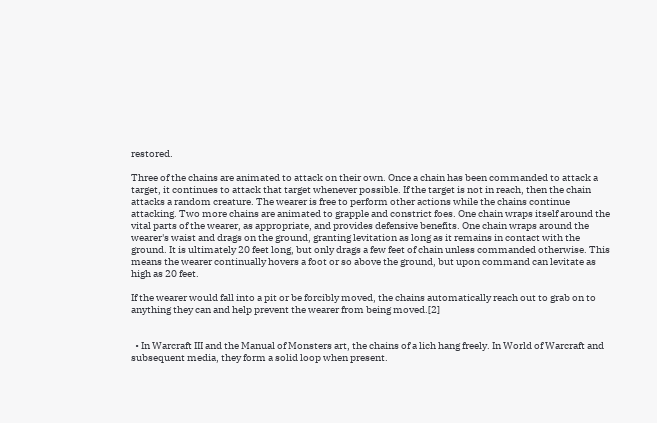restored.

Three of the chains are animated to attack on their own. Once a chain has been commanded to attack a target, it continues to attack that target whenever possible. If the target is not in reach, then the chain attacks a random creature. The wearer is free to perform other actions while the chains continue attacking. Two more chains are animated to grapple and constrict foes. One chain wraps itself around the vital parts of the wearer, as appropriate, and provides defensive benefits. One chain wraps around the wearer's waist and drags on the ground, granting levitation as long as it remains in contact with the ground. It is ultimately 20 feet long, but only drags a few feet of chain unless commanded otherwise. This means the wearer continually hovers a foot or so above the ground, but upon command can levitate as high as 20 feet.

If the wearer would fall into a pit or be forcibly moved, the chains automatically reach out to grab on to anything they can and help prevent the wearer from being moved.[2]


  • In Warcraft III and the Manual of Monsters art, the chains of a lich hang freely. In World of Warcraft and subsequent media, they form a solid loop when present.